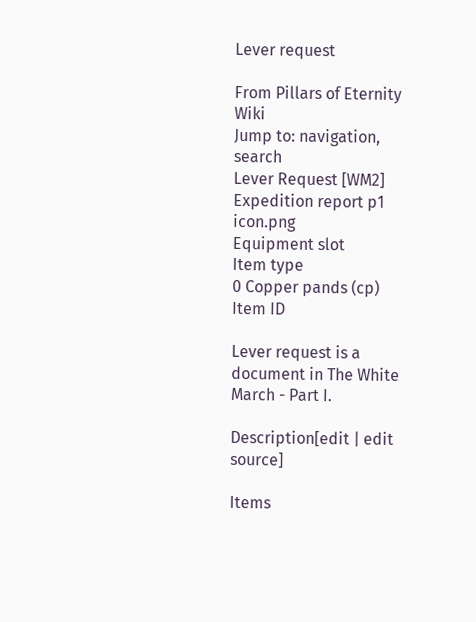Lever request

From Pillars of Eternity Wiki
Jump to: navigation, search
Lever Request [WM2]
Expedition report p1 icon.png
Equipment slot
Item type
0 Copper pands (cp)
Item ID

Lever request is a document in The White March - Part I.

Description[edit | edit source]

Items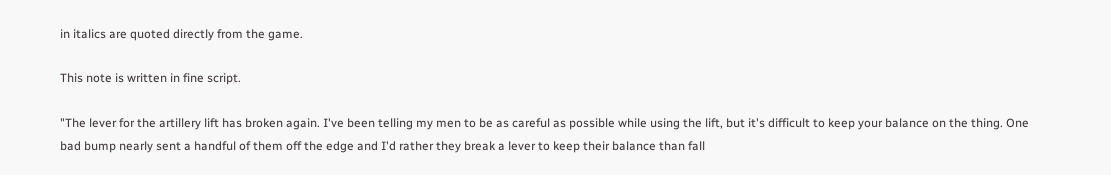in italics are quoted directly from the game.

This note is written in fine script.

"The lever for the artillery lift has broken again. I've been telling my men to be as careful as possible while using the lift, but it's difficult to keep your balance on the thing. One bad bump nearly sent a handful of them off the edge and I'd rather they break a lever to keep their balance than fall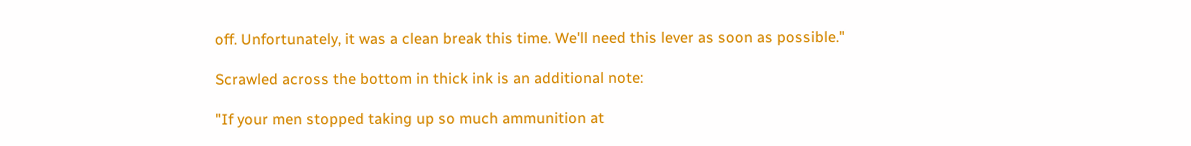off. Unfortunately, it was a clean break this time. We'll need this lever as soon as possible."

Scrawled across the bottom in thick ink is an additional note:

"If your men stopped taking up so much ammunition at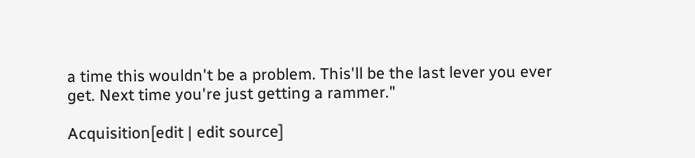a time this wouldn't be a problem. This'll be the last lever you ever get. Next time you're just getting a rammer."

Acquisition[edit | edit source]